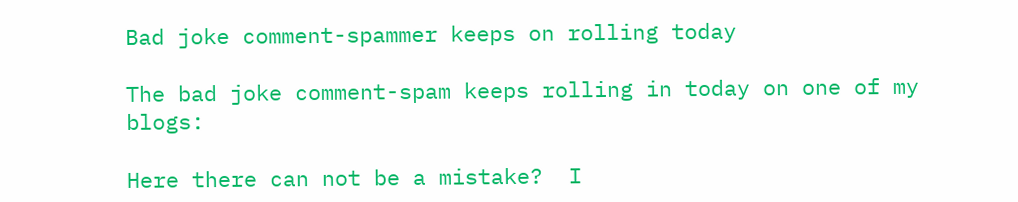Bad joke comment-spammer keeps on rolling today

The bad joke comment-spam keeps rolling in today on one of my blogs:

Here there can not be a mistake?  I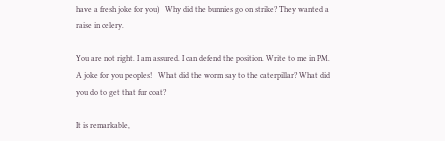have a fresh joke for you)   Why did the bunnies go on strike? They wanted a raise in celery.

You are not right. I am assured. I can defend the position. Write to me in PM.  A joke for you peoples!   What did the worm say to the caterpillar? What did you do to get that fur coat?

It is remarkable,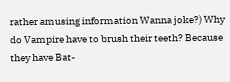rather amusing information Wanna joke?) Why do Vampire have to brush their teeth? Because they have Bat-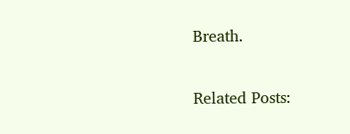Breath.


Related Posts: